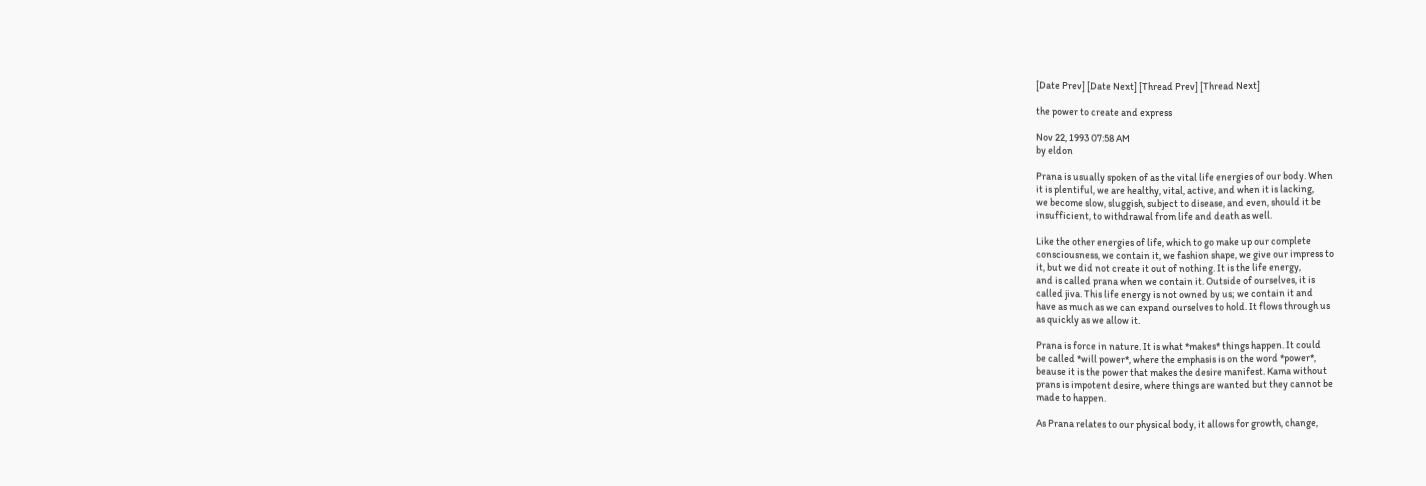[Date Prev] [Date Next] [Thread Prev] [Thread Next]

the power to create and express

Nov 22, 1993 07:58 AM
by eldon

Prana is usually spoken of as the vital life energies of our body. When
it is plentiful, we are healthy, vital, active, and when it is lacking,
we become slow, sluggish, subject to disease, and even, should it be
insufficient, to withdrawal from life and death as well.

Like the other energies of life, which to go make up our complete
consciousness, we contain it, we fashion shape, we give our impress to
it, but we did not create it out of nothing. It is the life energy,
and is called prana when we contain it. Outside of ourselves, it is
called jiva. This life energy is not owned by us; we contain it and
have as much as we can expand ourselves to hold. It flows through us
as quickly as we allow it.

Prana is force in nature. It is what *makes* things happen. It could
be called *will power*, where the emphasis is on the word *power*,
beause it is the power that makes the desire manifest. Kama without
prans is impotent desire, where things are wanted but they cannot be
made to happen.

As Prana relates to our physical body, it allows for growth, change,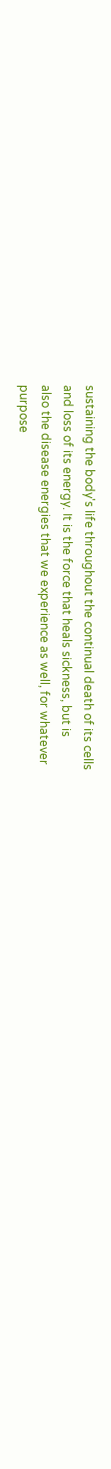sustaining the body's life throughout the continual death of its cells
and loss of its energy. It is the force that heals sickness, but is
also the disease energies that we experience as well, for whatever
purpose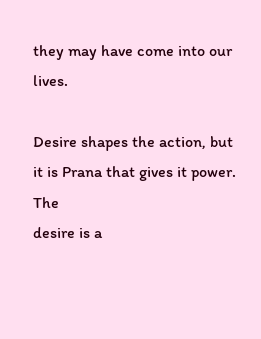they may have come into our lives.

Desire shapes the action, but it is Prana that gives it power. The
desire is a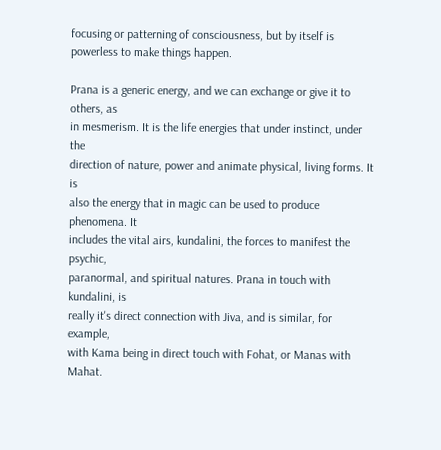focusing or patterning of consciousness, but by itself is
powerless to make things happen.

Prana is a generic energy, and we can exchange or give it to others, as
in mesmerism. It is the life energies that under instinct, under the
direction of nature, power and animate physical, living forms. It is
also the energy that in magic can be used to produce phenomena. It
includes the vital airs, kundalini, the forces to manifest the psychic,
paranormal, and spiritual natures. Prana in touch with kundalini, is
really it's direct connection with Jiva, and is similar, for example,
with Kama being in direct touch with Fohat, or Manas with Mahat.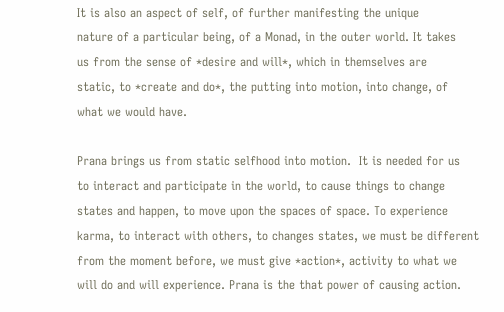It is also an aspect of self, of further manifesting the unique
nature of a particular being, of a Monad, in the outer world. It takes
us from the sense of *desire and will*, which in themselves are
static, to *create and do*, the putting into motion, into change, of
what we would have.

Prana brings us from static selfhood into motion.  It is needed for us
to interact and participate in the world, to cause things to change
states and happen, to move upon the spaces of space. To experience
karma, to interact with others, to changes states, we must be different
from the moment before, we must give *action*, activity to what we
will do and will experience. Prana is the that power of causing action.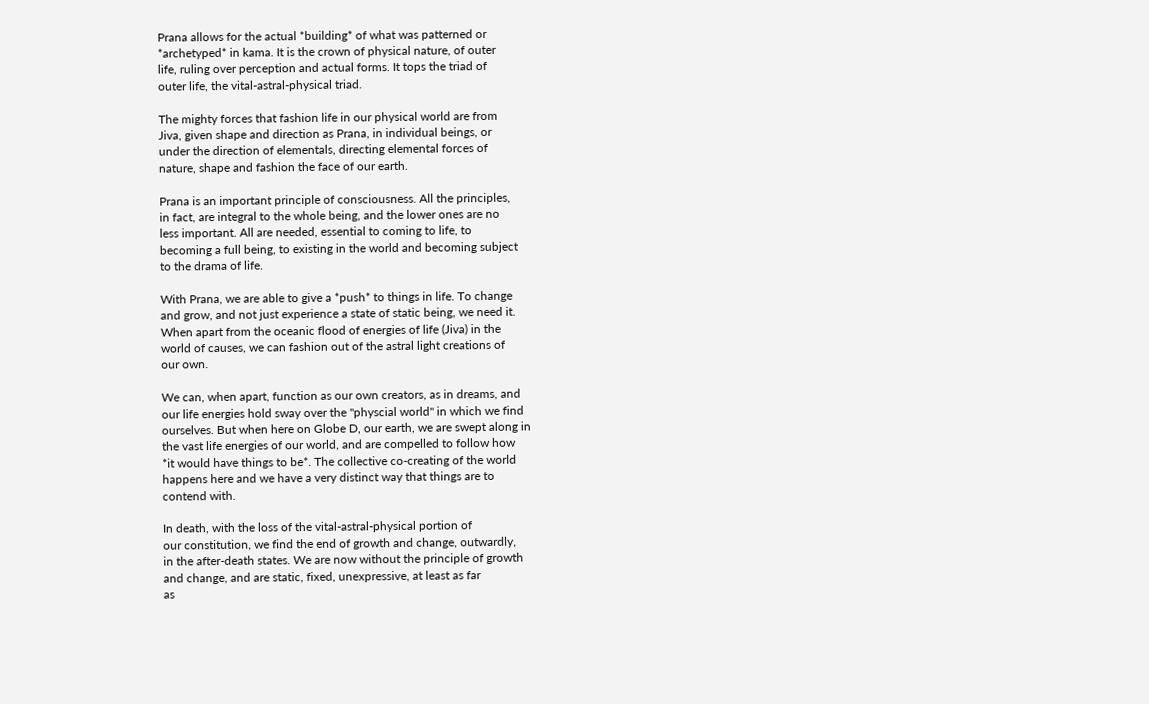Prana allows for the actual *building* of what was patterned or
*archetyped* in kama. It is the crown of physical nature, of outer
life, ruling over perception and actual forms. It tops the triad of
outer life, the vital-astral-physical triad.

The mighty forces that fashion life in our physical world are from
Jiva, given shape and direction as Prana, in individual beings, or
under the direction of elementals, directing elemental forces of
nature, shape and fashion the face of our earth.

Prana is an important principle of consciousness. All the principles,
in fact, are integral to the whole being, and the lower ones are no
less important. All are needed, essential to coming to life, to
becoming a full being, to existing in the world and becoming subject
to the drama of life.

With Prana, we are able to give a *push* to things in life. To change
and grow, and not just experience a state of static being, we need it.
When apart from the oceanic flood of energies of life (Jiva) in the
world of causes, we can fashion out of the astral light creations of
our own.

We can, when apart, function as our own creators, as in dreams, and
our life energies hold sway over the "physcial world" in which we find
ourselves. But when here on Globe D, our earth, we are swept along in
the vast life energies of our world, and are compelled to follow how
*it would have things to be*. The collective co-creating of the world
happens here and we have a very distinct way that things are to
contend with.

In death, with the loss of the vital-astral-physical portion of
our constitution, we find the end of growth and change, outwardly,
in the after-death states. We are now without the principle of growth
and change, and are static, fixed, unexpressive, at least as far
as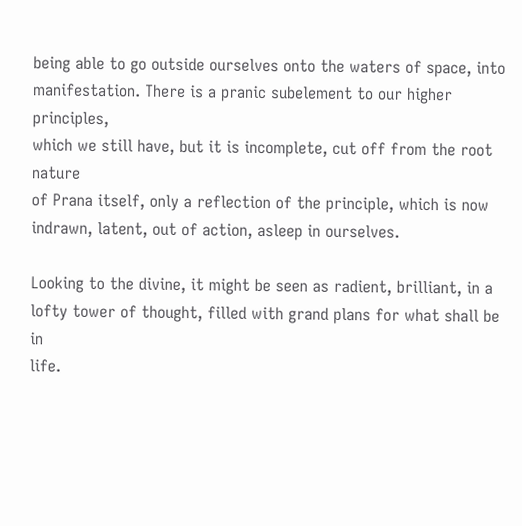being able to go outside ourselves onto the waters of space, into
manifestation. There is a pranic subelement to our higher principles,
which we still have, but it is incomplete, cut off from the root nature
of Prana itself, only a reflection of the principle, which is now
indrawn, latent, out of action, asleep in ourselves.

Looking to the divine, it might be seen as radient, brilliant, in a
lofty tower of thought, filled with grand plans for what shall be in
life.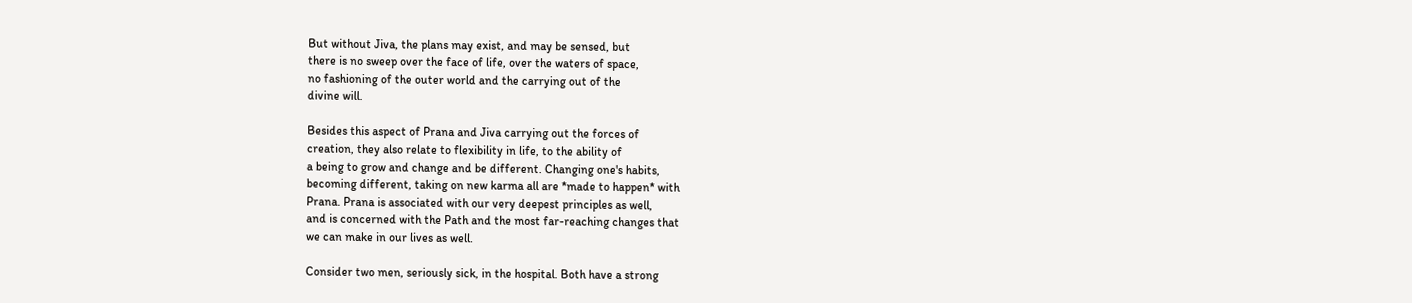But without Jiva, the plans may exist, and may be sensed, but
there is no sweep over the face of life, over the waters of space,
no fashioning of the outer world and the carrying out of the
divine will.

Besides this aspect of Prana and Jiva carrying out the forces of
creation, they also relate to flexibility in life, to the ability of
a being to grow and change and be different. Changing one's habits,
becoming different, taking on new karma all are *made to happen* with
Prana. Prana is associated with our very deepest principles as well,
and is concerned with the Path and the most far-reaching changes that
we can make in our lives as well.

Consider two men, seriously sick, in the hospital. Both have a strong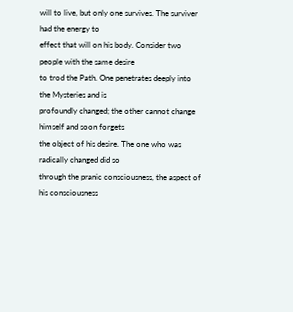will to live, but only one survives. The surviver had the energy to
effect that will on his body. Consider two people with the same desire
to trod the Path. One penetrates deeply into the Mysteries and is
profoundly changed; the other cannot change himself and soon forgets
the object of his desire. The one who was radically changed did so
through the pranic consciousness, the aspect of his consciousness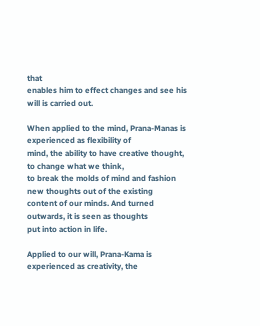that
enables him to effect changes and see his will is carried out.

When applied to the mind, Prana-Manas is experienced as flexibility of
mind, the ability to have creative thought, to change what we think,
to break the molds of mind and fashion new thoughts out of the existing
content of our minds. And turned outwards, it is seen as thoughts
put into action in life.

Applied to our will, Prana-Kama is experienced as creativity, the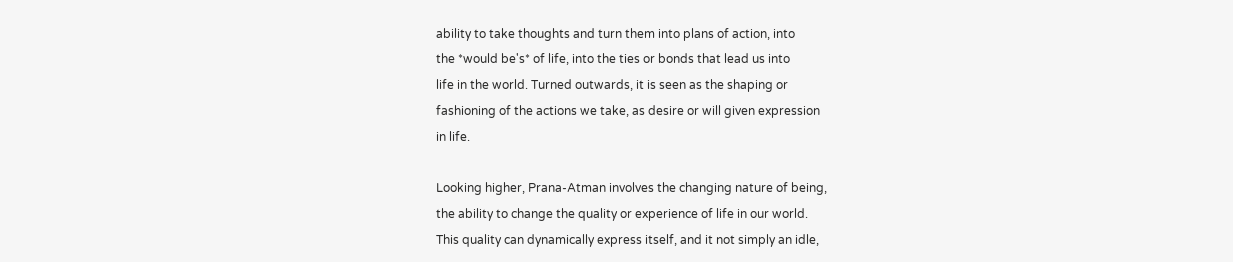ability to take thoughts and turn them into plans of action, into
the *would be's* of life, into the ties or bonds that lead us into
life in the world. Turned outwards, it is seen as the shaping or
fashioning of the actions we take, as desire or will given expression
in life.

Looking higher, Prana-Atman involves the changing nature of being,
the ability to change the quality or experience of life in our world.
This quality can dynamically express itself, and it not simply an idle,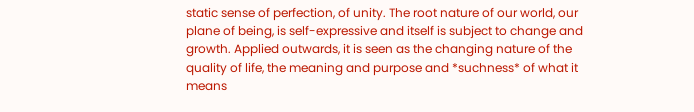static sense of perfection, of unity. The root nature of our world, our
plane of being, is self-expressive and itself is subject to change and
growth. Applied outwards, it is seen as the changing nature of the
quality of life, the meaning and purpose and *suchness* of what it means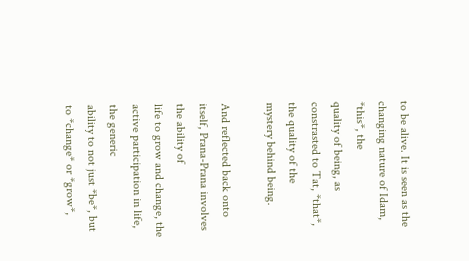to be alive. It is seen as the changing nature of Idam, *this*, the
quality of being, as constrasted to Tat, *that*, the quality of the
mystery behind being.

And reflected back onto itself, Prana-Prana involves the ability of
life to grow and change, the active participation in life, the generic
ability to not just *be*, but to *change* or *grow*,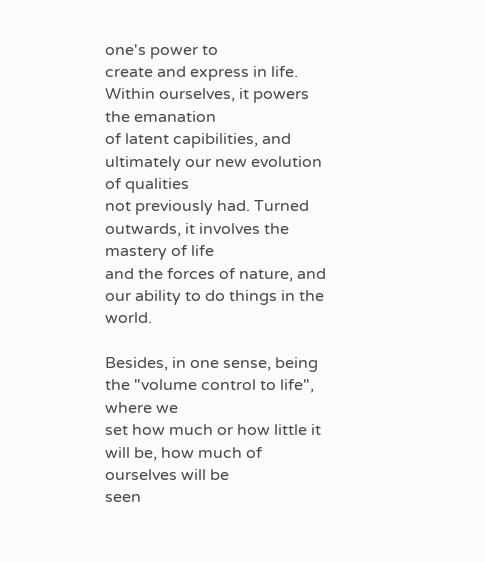one's power to
create and express in life. Within ourselves, it powers the emanation
of latent capibilities, and ultimately our new evolution of qualities
not previously had. Turned outwards, it involves the mastery of life
and the forces of nature, and our ability to do things in the world.

Besides, in one sense, being the "volume control to life", where we
set how much or how little it will be, how much of ourselves will be
seen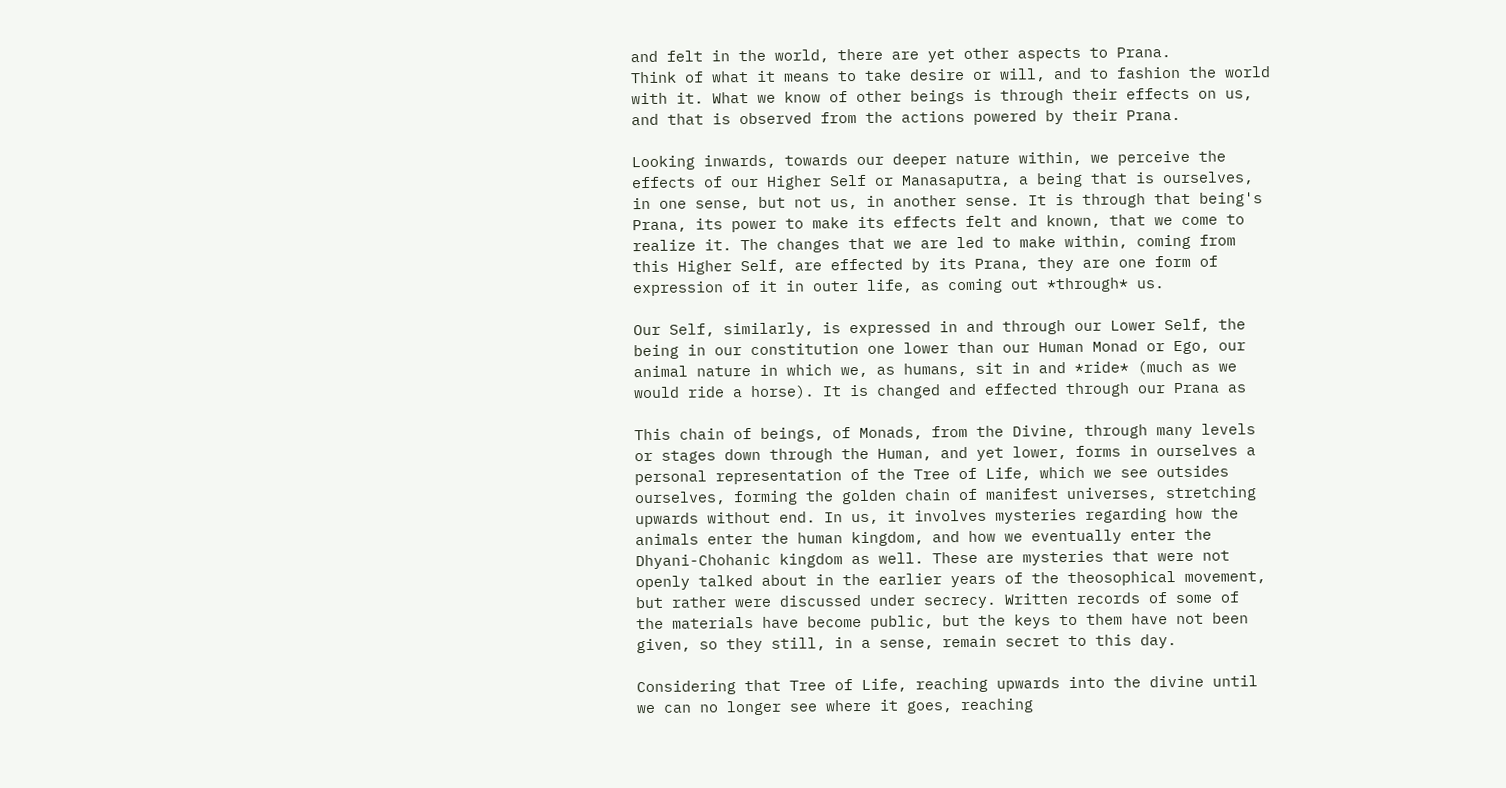and felt in the world, there are yet other aspects to Prana.
Think of what it means to take desire or will, and to fashion the world
with it. What we know of other beings is through their effects on us,
and that is observed from the actions powered by their Prana.

Looking inwards, towards our deeper nature within, we perceive the
effects of our Higher Self or Manasaputra, a being that is ourselves,
in one sense, but not us, in another sense. It is through that being's
Prana, its power to make its effects felt and known, that we come to
realize it. The changes that we are led to make within, coming from
this Higher Self, are effected by its Prana, they are one form of
expression of it in outer life, as coming out *through* us.

Our Self, similarly, is expressed in and through our Lower Self, the
being in our constitution one lower than our Human Monad or Ego, our
animal nature in which we, as humans, sit in and *ride* (much as we
would ride a horse). It is changed and effected through our Prana as

This chain of beings, of Monads, from the Divine, through many levels
or stages down through the Human, and yet lower, forms in ourselves a
personal representation of the Tree of Life, which we see outsides
ourselves, forming the golden chain of manifest universes, stretching
upwards without end. In us, it involves mysteries regarding how the
animals enter the human kingdom, and how we eventually enter the
Dhyani-Chohanic kingdom as well. These are mysteries that were not
openly talked about in the earlier years of the theosophical movement,
but rather were discussed under secrecy. Written records of some of
the materials have become public, but the keys to them have not been
given, so they still, in a sense, remain secret to this day.

Considering that Tree of Life, reaching upwards into the divine until
we can no longer see where it goes, reaching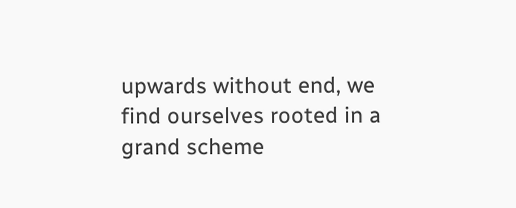upwards without end, we
find ourselves rooted in a grand scheme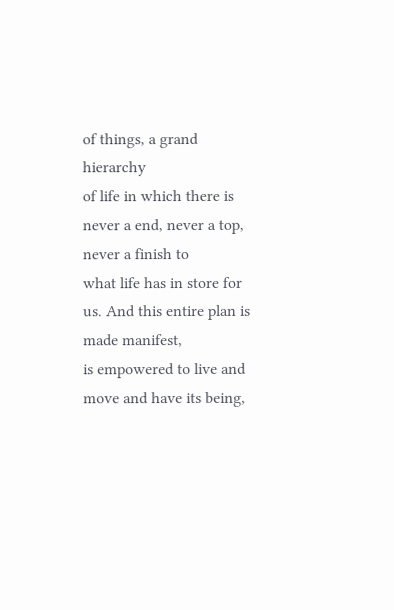of things, a grand hierarchy
of life in which there is never a end, never a top, never a finish to
what life has in store for us. And this entire plan is made manifest,
is empowered to live and move and have its being,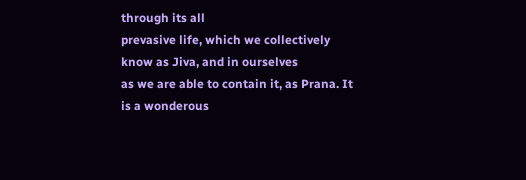through its all
prevasive life, which we collectively know as Jiva, and in ourselves
as we are able to contain it, as Prana. It is a wonderous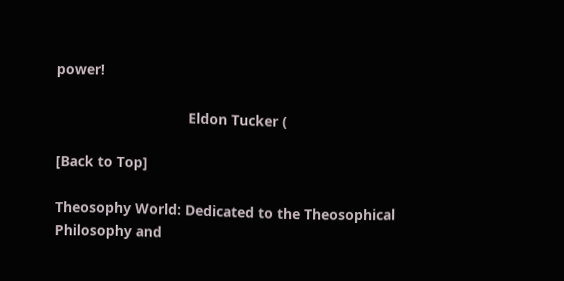power!

                                 Eldon Tucker (

[Back to Top]

Theosophy World: Dedicated to the Theosophical Philosophy and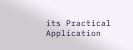its Practical Application